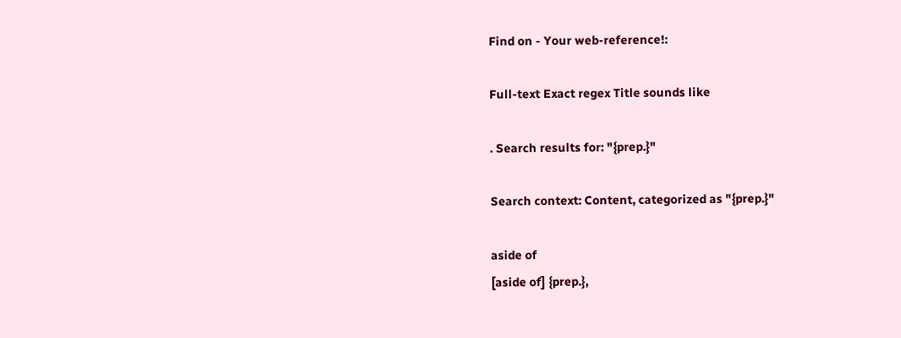Find on - Your web-reference!:

Full-text Exact regex Title sounds like

. Search results for: "{prep.}"

Search context: Content, categorized as "{prep.}"

aside of
[aside of] {prep.},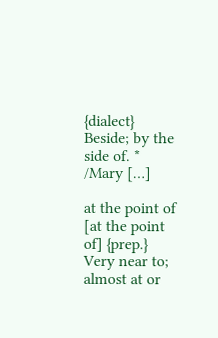{dialect} Beside; by the side of. * /Mary […]

at the point of
[at the point of] {prep.} Very near to; almost at or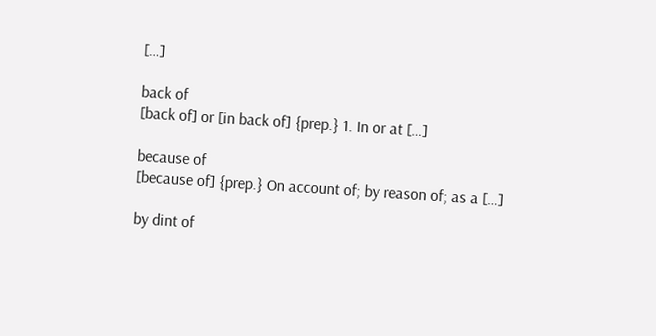[…]

back of
[back of] or [in back of] {prep.} 1. In or at […]

because of
[because of] {prep.} On account of; by reason of; as a […]

by dint of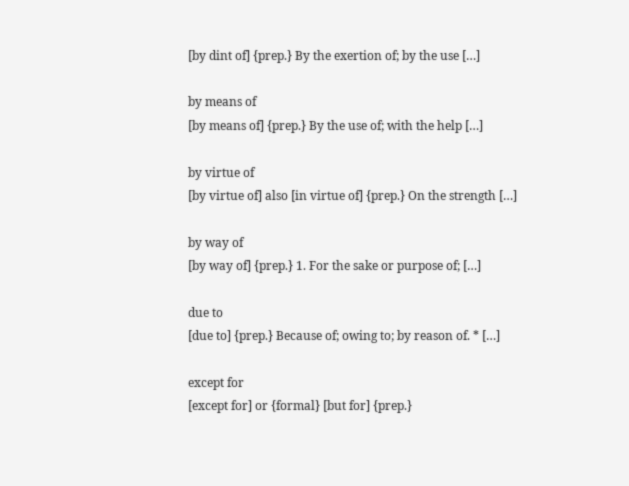[by dint of] {prep.} By the exertion of; by the use […]

by means of
[by means of] {prep.} By the use of; with the help […]

by virtue of
[by virtue of] also [in virtue of] {prep.} On the strength […]

by way of
[by way of] {prep.} 1. For the sake or purpose of; […]

due to
[due to] {prep.} Because of; owing to; by reason of. * […]

except for
[except for] or {formal} [but for] {prep.}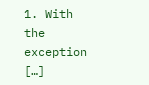1. With the exception […]